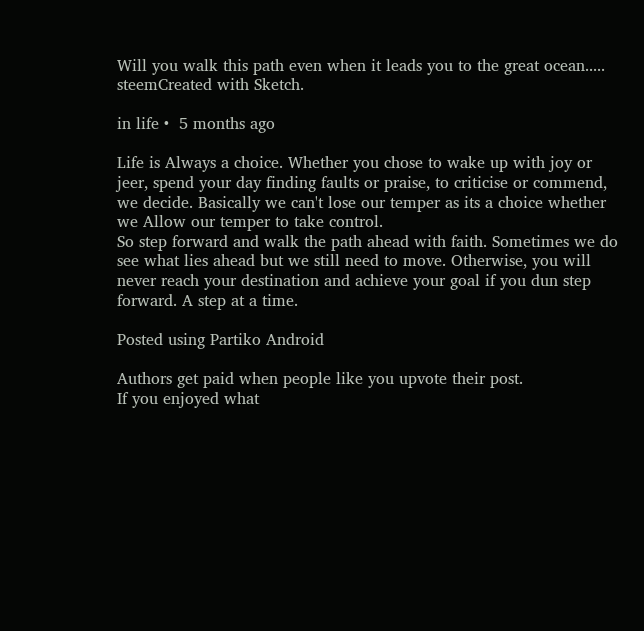Will you walk this path even when it leads you to the great ocean..... steemCreated with Sketch.

in life •  5 months ago

Life is Always a choice. Whether you chose to wake up with joy or jeer, spend your day finding faults or praise, to criticise or commend, we decide. Basically we can't lose our temper as its a choice whether we Allow our temper to take control.
So step forward and walk the path ahead with faith. Sometimes we do see what lies ahead but we still need to move. Otherwise, you will never reach your destination and achieve your goal if you dun step forward. A step at a time.

Posted using Partiko Android

Authors get paid when people like you upvote their post.
If you enjoyed what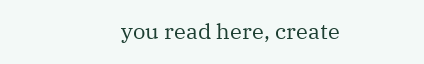you read here, create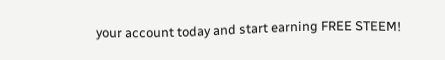your account today and start earning FREE STEEM!